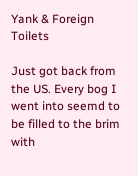Yank & Foreign Toilets

Just got back from the US. Every bog I went into seemd to be filled to the brim with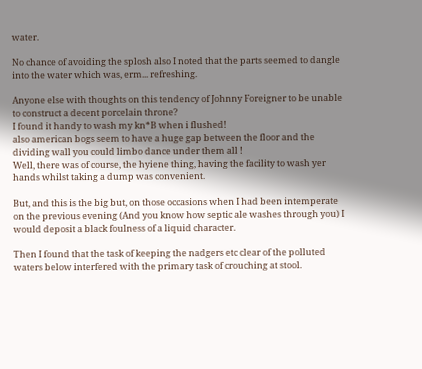water.

No chance of avoiding the splosh also I noted that the parts seemed to dangle into the water which was, erm... refreshing.

Anyone else with thoughts on this tendency of Johnny Foreigner to be unable to construct a decent porcelain throne?
I found it handy to wash my kn*B when i flushed!
also american bogs seem to have a huge gap between the floor and the dividing wall you could limbo dance under them all !
Well, there was of course, the hyiene thing, having the facility to wash yer hands whilst taking a dump was convenient.

But, and this is the big but, on those occasions when I had been intemperate on the previous evening (And you know how septic ale washes through you) I would deposit a black foulness of a liquid character.

Then I found that the task of keeping the nadgers etc clear of the polluted waters below interfered with the primary task of crouching at stool.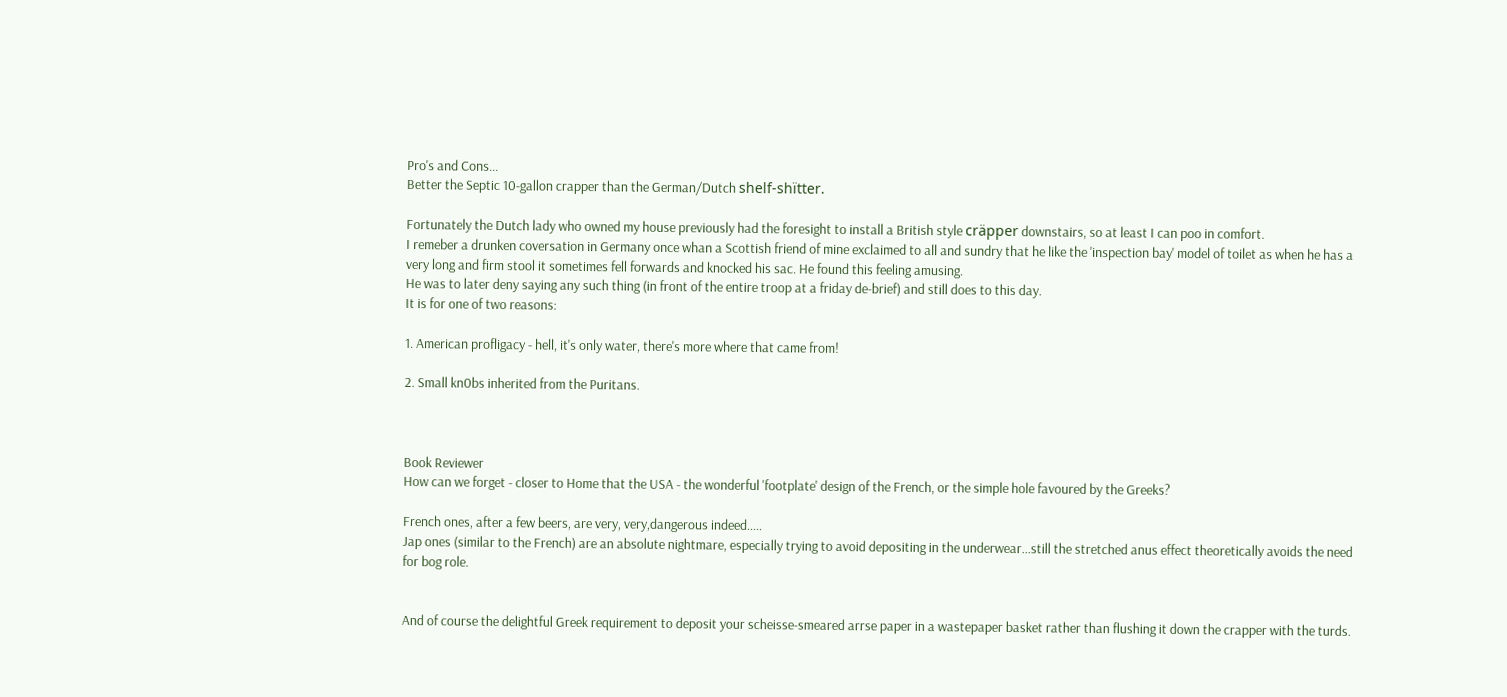Pro's and Cons...
Better the Septic 10-gallon crapper than the German/Dutch shelf-shïtter.

Fortunately the Dutch lady who owned my house previously had the foresight to install a British style cräpper downstairs, so at least I can poo in comfort.
I remeber a drunken coversation in Germany once whan a Scottish friend of mine exclaimed to all and sundry that he like the 'inspection bay' model of toilet as when he has a very long and firm stool it sometimes fell forwards and knocked his sac. He found this feeling amusing.
He was to later deny saying any such thing (in front of the entire troop at a friday de-brief) and still does to this day.
It is for one of two reasons:

1. American profligacy - hell, it's only water, there's more where that came from!

2. Small kn0bs inherited from the Puritans.



Book Reviewer
How can we forget - closer to Home that the USA - the wonderful 'footplate' design of the French, or the simple hole favoured by the Greeks?

French ones, after a few beers, are very, very,dangerous indeed.....
Jap ones (similar to the French) are an absolute nightmare, especially trying to avoid depositing in the underwear...still the stretched anus effect theoretically avoids the need for bog role.


And of course the delightful Greek requirement to deposit your scheisse-smeared arrse paper in a wastepaper basket rather than flushing it down the crapper with the turds.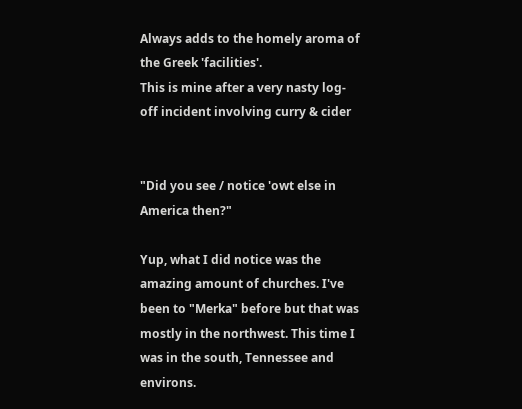Always adds to the homely aroma of the Greek 'facilities'.
This is mine after a very nasty log- off incident involving curry & cider


"Did you see / notice 'owt else in America then?"

Yup, what I did notice was the amazing amount of churches. I've been to "Merka" before but that was mostly in the northwest. This time I was in the south, Tennessee and environs.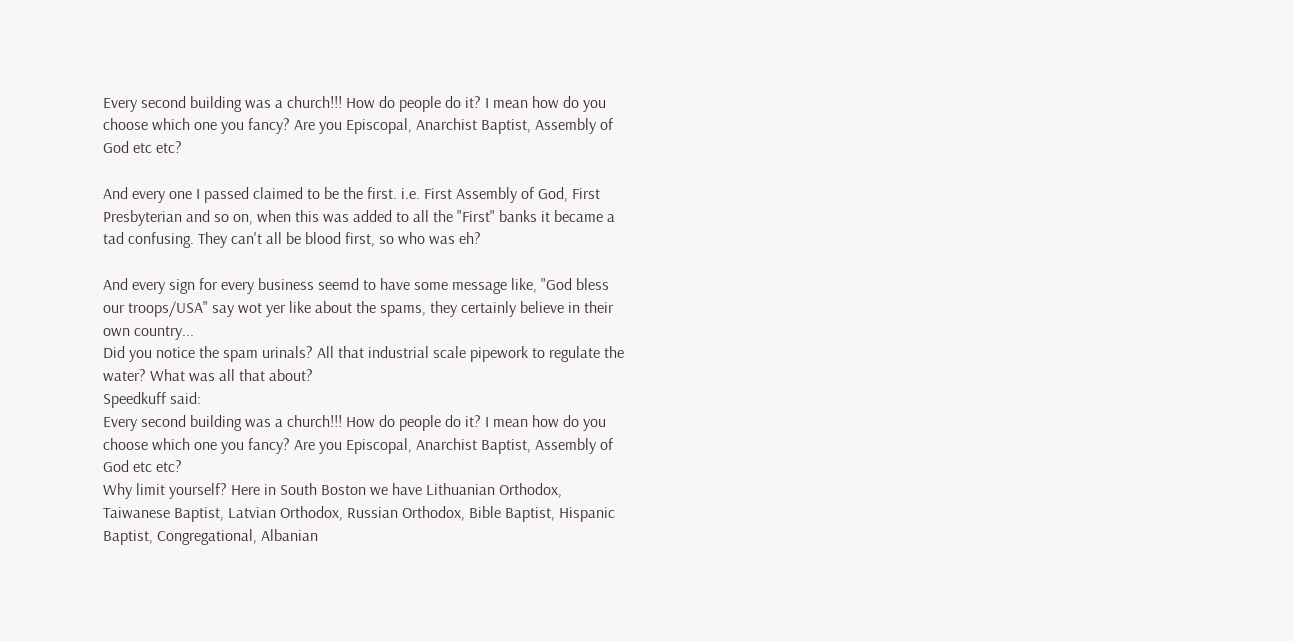Every second building was a church!!! How do people do it? I mean how do you choose which one you fancy? Are you Episcopal, Anarchist Baptist, Assembly of God etc etc?

And every one I passed claimed to be the first. i.e. First Assembly of God, First Presbyterian and so on, when this was added to all the "First" banks it became a tad confusing. They can't all be blood first, so who was eh?

And every sign for every business seemd to have some message like, "God bless our troops/USA" say wot yer like about the spams, they certainly believe in their own country...
Did you notice the spam urinals? All that industrial scale pipework to regulate the water? What was all that about?
Speedkuff said:
Every second building was a church!!! How do people do it? I mean how do you choose which one you fancy? Are you Episcopal, Anarchist Baptist, Assembly of God etc etc?
Why limit yourself? Here in South Boston we have Lithuanian Orthodox, Taiwanese Baptist, Latvian Orthodox, Russian Orthodox, Bible Baptist, Hispanic Baptist, Congregational, Albanian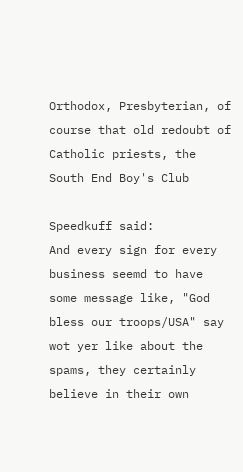Orthodox, Presbyterian, of course that old redoubt of Catholic priests, the South End Boy's Club

Speedkuff said:
And every sign for every business seemd to have some message like, "God bless our troops/USA" say wot yer like about the spams, they certainly believe in their own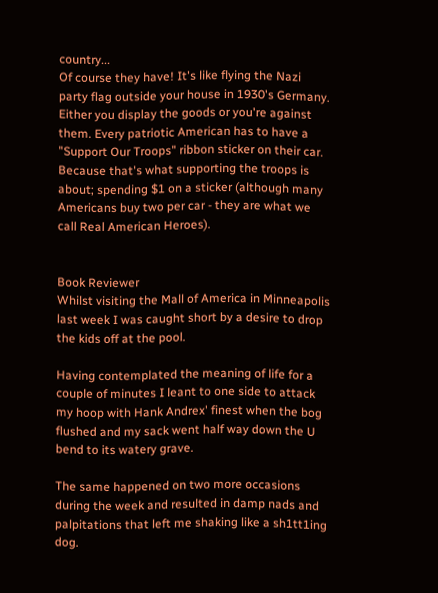country...
Of course they have! It's like flying the Nazi party flag outside your house in 1930's Germany. Either you display the goods or you're against them. Every patriotic American has to have a "Support Our Troops" ribbon sticker on their car. Because that's what supporting the troops is about; spending $1 on a sticker (although many Americans buy two per car - they are what we call Real American Heroes).


Book Reviewer
Whilst visiting the Mall of America in Minneapolis last week I was caught short by a desire to drop the kids off at the pool.

Having contemplated the meaning of life for a couple of minutes I leant to one side to attack my hoop with Hank Andrex' finest when the bog flushed and my sack went half way down the U bend to its watery grave.

The same happened on two more occasions during the week and resulted in damp nads and palpitations that left me shaking like a sh1tt1ing dog.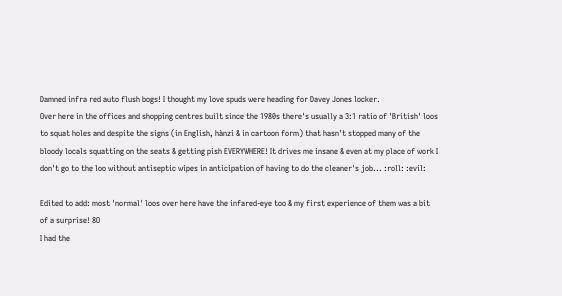Damned infra red auto flush bogs! I thought my love spuds were heading for Davey Jones locker.
Over here in the offices and shopping centres built since the 1980s there's usually a 3:1 ratio of 'British' loos to squat holes and despite the signs (in English, hànzi & in cartoon form) that hasn't stopped many of the bloody locals squatting on the seats & getting pish EVERYWHERE! It drives me insane & even at my place of work I don't go to the loo without antiseptic wipes in anticipation of having to do the cleaner's job... :roll: :evil:

Edited to add: most 'normal' loos over here have the infared-eye too & my first experience of them was a bit of a surprise! 8O
I had the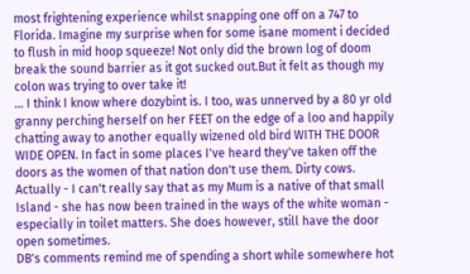most frightening experience whilst snapping one off on a 747 to Florida. Imagine my surprise when for some isane moment i decided to flush in mid hoop squeeze! Not only did the brown log of doom break the sound barrier as it got sucked out.But it felt as though my colon was trying to over take it!
... I think I know where dozybint is. I too, was unnerved by a 80 yr old granny perching herself on her FEET on the edge of a loo and happily chatting away to another equally wizened old bird WITH THE DOOR WIDE OPEN. In fact in some places I've heard they've taken off the doors as the women of that nation don't use them. Dirty cows. Actually - I can't really say that as my Mum is a native of that small Island - she has now been trained in the ways of the white woman - especially in toilet matters. She does however, still have the door open sometimes.
DB's comments remind me of spending a short while somewhere hot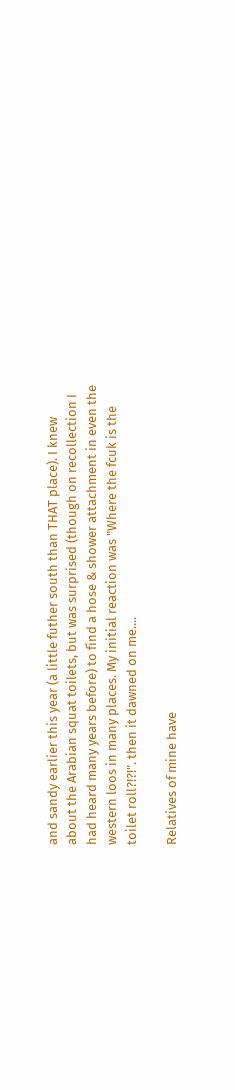and sandy earlier this year (a little futher south than THAT place). I knew about the Arabian squat toilets, but was surprised (though on recollection I had heard many years before) to find a hose & shower attachment in even the western loos in many places. My initial reaction was "Where the fcuk is the toilet roll?!?!". then it dawned on me....

Relatives of mine have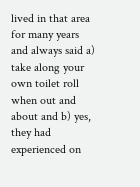lived in that area for many years and always said a) take along your own toilet roll when out and about and b) yes, they had experienced on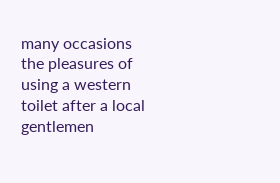many occasions the pleasures of using a western toilet after a local gentlemen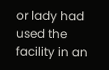or lady had used the facility in an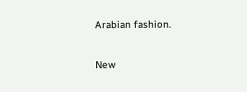Arabian fashion.

New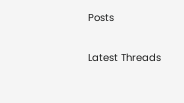Posts

Latest Threads